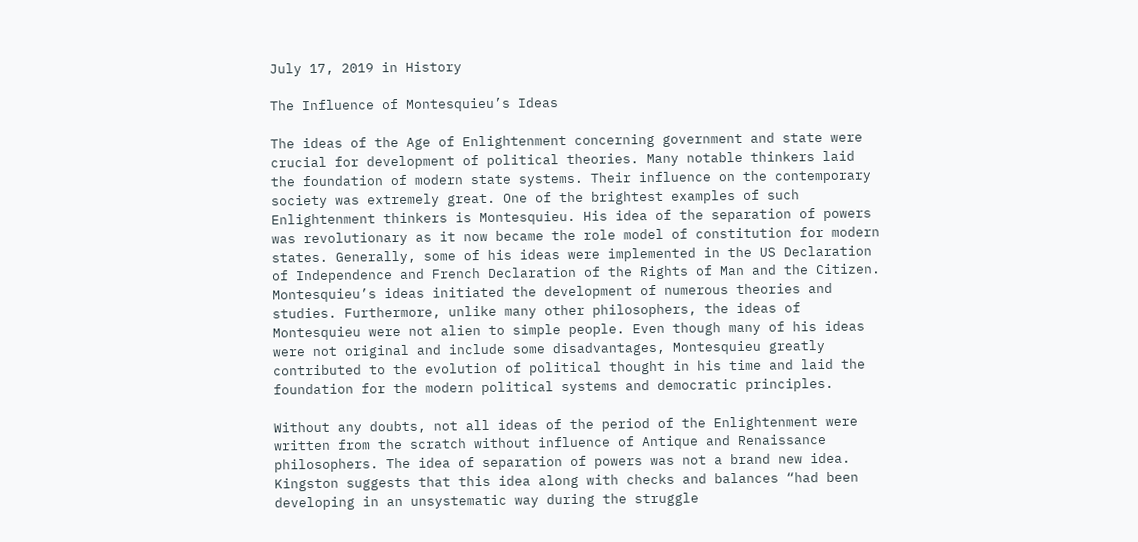July 17, 2019 in History

The Influence of Montesquieu’s Ideas

The ideas of the Age of Enlightenment concerning government and state were crucial for development of political theories. Many notable thinkers laid the foundation of modern state systems. Their influence on the contemporary society was extremely great. One of the brightest examples of such Enlightenment thinkers is Montesquieu. His idea of the separation of powers was revolutionary as it now became the role model of constitution for modern states. Generally, some of his ideas were implemented in the US Declaration of Independence and French Declaration of the Rights of Man and the Citizen. Montesquieu’s ideas initiated the development of numerous theories and studies. Furthermore, unlike many other philosophers, the ideas of Montesquieu were not alien to simple people. Even though many of his ideas were not original and include some disadvantages, Montesquieu greatly contributed to the evolution of political thought in his time and laid the foundation for the modern political systems and democratic principles.

Without any doubts, not all ideas of the period of the Enlightenment were written from the scratch without influence of Antique and Renaissance philosophers. The idea of separation of powers was not a brand new idea. Kingston suggests that this idea along with checks and balances “had been developing in an unsystematic way during the struggle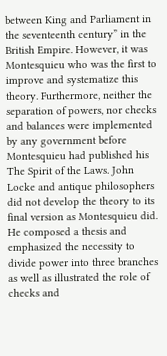between King and Parliament in the seventeenth century” in the British Empire. However, it was Montesquieu who was the first to improve and systematize this theory. Furthermore, neither the separation of powers, nor checks and balances were implemented by any government before Montesquieu had published his The Spirit of the Laws. John Locke and antique philosophers did not develop the theory to its final version as Montesquieu did. He composed a thesis and emphasized the necessity to divide power into three branches as well as illustrated the role of checks and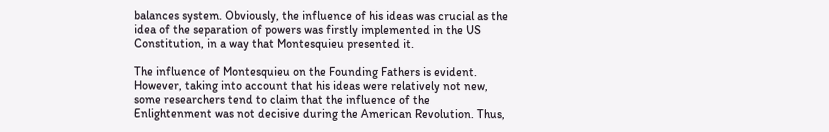balances system. Obviously, the influence of his ideas was crucial as the idea of the separation of powers was firstly implemented in the US Constitution, in a way that Montesquieu presented it.

The influence of Montesquieu on the Founding Fathers is evident. However, taking into account that his ideas were relatively not new, some researchers tend to claim that the influence of the Enlightenment was not decisive during the American Revolution. Thus,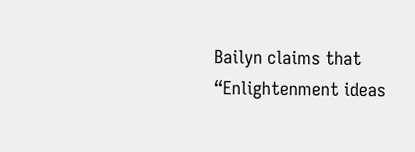Bailyn claims that “Enlightenment ideas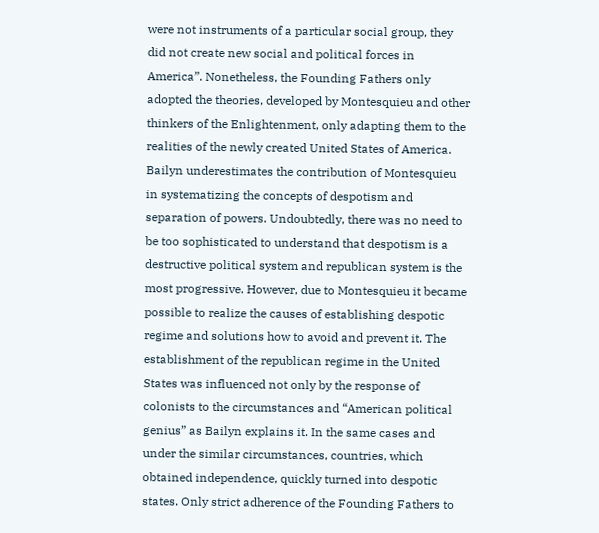were not instruments of a particular social group, they did not create new social and political forces in America”. Nonetheless, the Founding Fathers only adopted the theories, developed by Montesquieu and other thinkers of the Enlightenment, only adapting them to the realities of the newly created United States of America. Bailyn underestimates the contribution of Montesquieu in systematizing the concepts of despotism and separation of powers. Undoubtedly, there was no need to be too sophisticated to understand that despotism is a destructive political system and republican system is the most progressive. However, due to Montesquieu it became possible to realize the causes of establishing despotic regime and solutions how to avoid and prevent it. The establishment of the republican regime in the United States was influenced not only by the response of colonists to the circumstances and “American political genius” as Bailyn explains it. In the same cases and under the similar circumstances, countries, which obtained independence, quickly turned into despotic states. Only strict adherence of the Founding Fathers to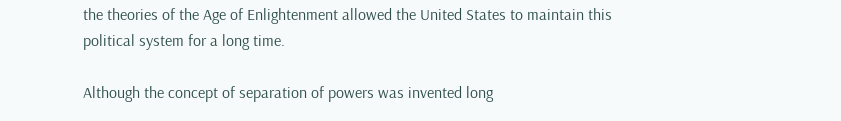the theories of the Age of Enlightenment allowed the United States to maintain this political system for a long time.

Although the concept of separation of powers was invented long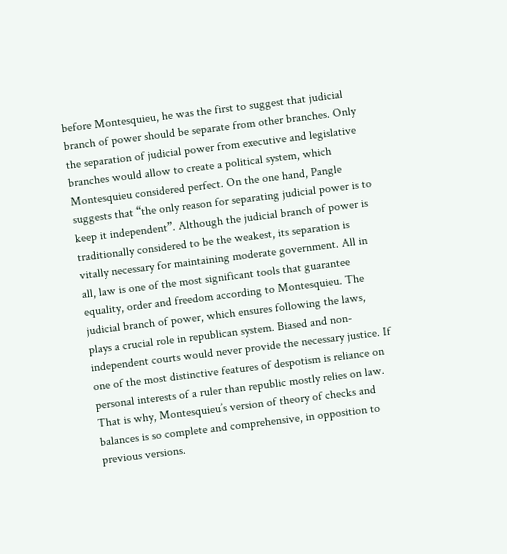before Montesquieu, he was the first to suggest that judicial branch of power should be separate from other branches. Only the separation of judicial power from executive and legislative branches would allow to create a political system, which Montesquieu considered perfect. On the one hand, Pangle suggests that “the only reason for separating judicial power is to keep it independent”. Although the judicial branch of power is traditionally considered to be the weakest, its separation is vitally necessary for maintaining moderate government. All in all, law is one of the most significant tools that guarantee equality, order and freedom according to Montesquieu. The judicial branch of power, which ensures following the laws, plays a crucial role in republican system. Biased and non-independent courts would never provide the necessary justice. If one of the most distinctive features of despotism is reliance on personal interests of a ruler than republic mostly relies on law. That is why, Montesquieu’s version of theory of checks and balances is so complete and comprehensive, in opposition to previous versions.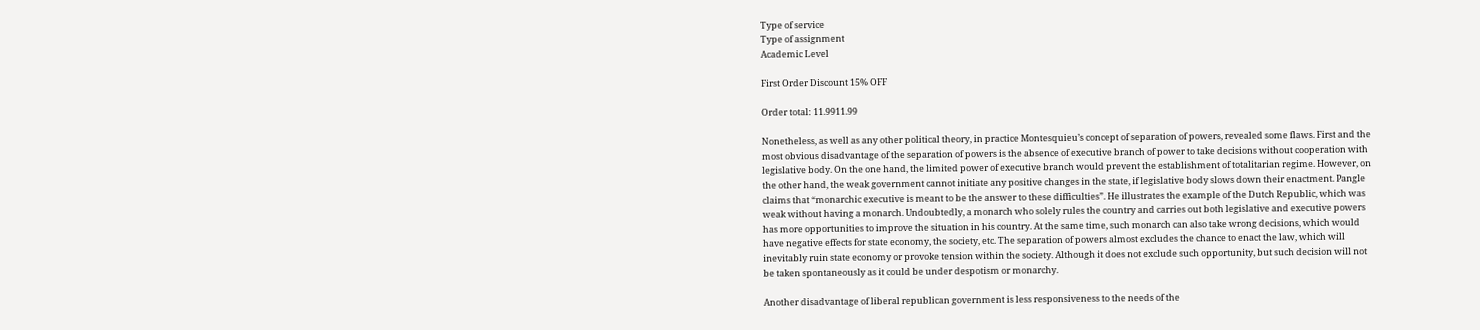Type of service
Type of assignment
Academic Level

First Order Discount 15% OFF

Order total: 11.9911.99

Nonetheless, as well as any other political theory, in practice Montesquieu’s concept of separation of powers, revealed some flaws. First and the most obvious disadvantage of the separation of powers is the absence of executive branch of power to take decisions without cooperation with legislative body. On the one hand, the limited power of executive branch would prevent the establishment of totalitarian regime. However, on the other hand, the weak government cannot initiate any positive changes in the state, if legislative body slows down their enactment. Pangle claims that “monarchic executive is meant to be the answer to these difficulties”. He illustrates the example of the Dutch Republic, which was weak without having a monarch. Undoubtedly, a monarch who solely rules the country and carries out both legislative and executive powers has more opportunities to improve the situation in his country. At the same time, such monarch can also take wrong decisions, which would have negative effects for state economy, the society, etc. The separation of powers almost excludes the chance to enact the law, which will inevitably ruin state economy or provoke tension within the society. Although it does not exclude such opportunity, but such decision will not be taken spontaneously as it could be under despotism or monarchy.

Another disadvantage of liberal republican government is less responsiveness to the needs of the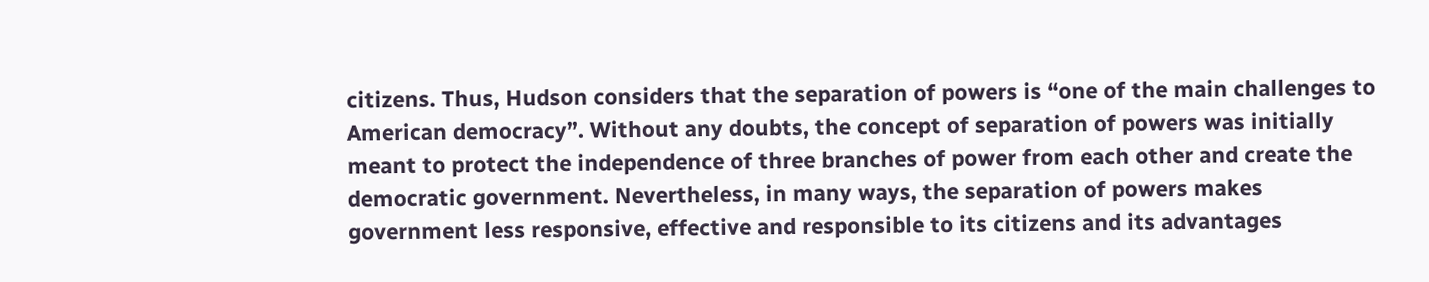citizens. Thus, Hudson considers that the separation of powers is “one of the main challenges to American democracy”. Without any doubts, the concept of separation of powers was initially meant to protect the independence of three branches of power from each other and create the democratic government. Nevertheless, in many ways, the separation of powers makes government less responsive, effective and responsible to its citizens and its advantages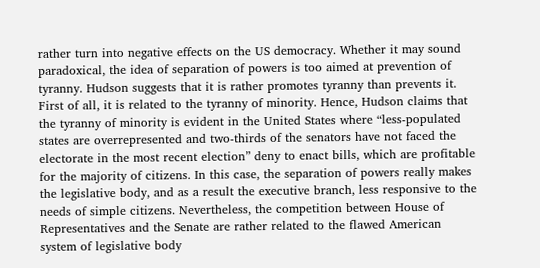rather turn into negative effects on the US democracy. Whether it may sound paradoxical, the idea of separation of powers is too aimed at prevention of tyranny. Hudson suggests that it is rather promotes tyranny than prevents it. First of all, it is related to the tyranny of minority. Hence, Hudson claims that the tyranny of minority is evident in the United States where “less-populated states are overrepresented and two-thirds of the senators have not faced the electorate in the most recent election” deny to enact bills, which are profitable for the majority of citizens. In this case, the separation of powers really makes the legislative body, and as a result the executive branch, less responsive to the needs of simple citizens. Nevertheless, the competition between House of Representatives and the Senate are rather related to the flawed American system of legislative body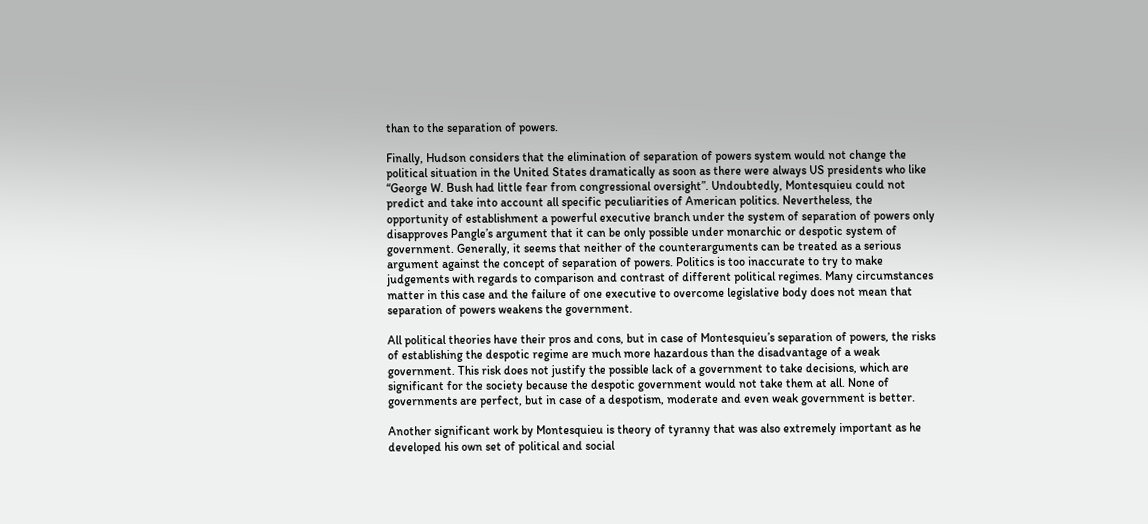than to the separation of powers.

Finally, Hudson considers that the elimination of separation of powers system would not change the political situation in the United States dramatically as soon as there were always US presidents who like “George W. Bush had little fear from congressional oversight”. Undoubtedly, Montesquieu could not predict and take into account all specific peculiarities of American politics. Nevertheless, the opportunity of establishment a powerful executive branch under the system of separation of powers only disapproves Pangle’s argument that it can be only possible under monarchic or despotic system of government. Generally, it seems that neither of the counterarguments can be treated as a serious argument against the concept of separation of powers. Politics is too inaccurate to try to make judgements with regards to comparison and contrast of different political regimes. Many circumstances matter in this case and the failure of one executive to overcome legislative body does not mean that separation of powers weakens the government.

All political theories have their pros and cons, but in case of Montesquieu’s separation of powers, the risks of establishing the despotic regime are much more hazardous than the disadvantage of a weak government. This risk does not justify the possible lack of a government to take decisions, which are significant for the society because the despotic government would not take them at all. None of governments are perfect, but in case of a despotism, moderate and even weak government is better.

Another significant work by Montesquieu is theory of tyranny that was also extremely important as he developed his own set of political and social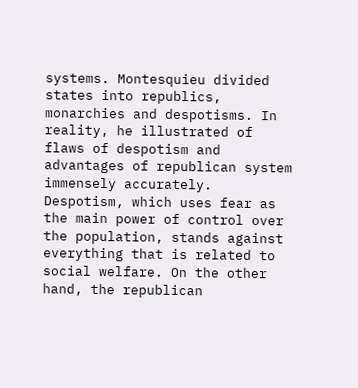systems. Montesquieu divided states into republics, monarchies and despotisms. In reality, he illustrated of flaws of despotism and advantages of republican system immensely accurately. Despotism, which uses fear as the main power of control over the population, stands against everything that is related to social welfare. On the other hand, the republican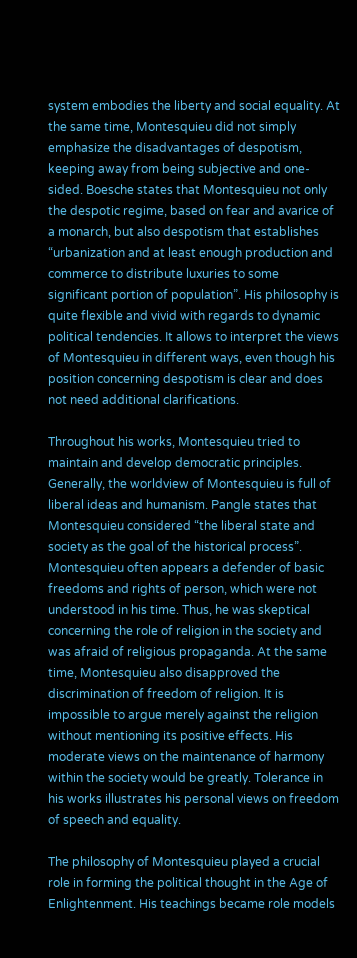system embodies the liberty and social equality. At the same time, Montesquieu did not simply emphasize the disadvantages of despotism, keeping away from being subjective and one-sided. Boesche states that Montesquieu not only the despotic regime, based on fear and avarice of a monarch, but also despotism that establishes “urbanization and at least enough production and commerce to distribute luxuries to some significant portion of population”. His philosophy is quite flexible and vivid with regards to dynamic political tendencies. It allows to interpret the views of Montesquieu in different ways, even though his position concerning despotism is clear and does not need additional clarifications.

Throughout his works, Montesquieu tried to maintain and develop democratic principles. Generally, the worldview of Montesquieu is full of liberal ideas and humanism. Pangle states that Montesquieu considered “the liberal state and society as the goal of the historical process”. Montesquieu often appears a defender of basic freedoms and rights of person, which were not understood in his time. Thus, he was skeptical concerning the role of religion in the society and was afraid of religious propaganda. At the same time, Montesquieu also disapproved the discrimination of freedom of religion. It is impossible to argue merely against the religion without mentioning its positive effects. His moderate views on the maintenance of harmony within the society would be greatly. Tolerance in his works illustrates his personal views on freedom of speech and equality.

The philosophy of Montesquieu played a crucial role in forming the political thought in the Age of Enlightenment. His teachings became role models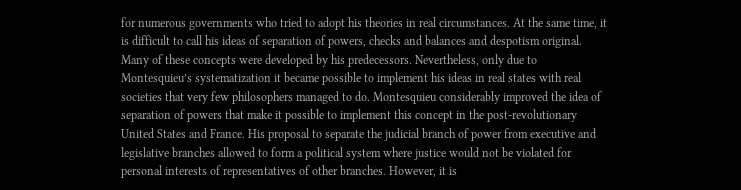for numerous governments who tried to adopt his theories in real circumstances. At the same time, it is difficult to call his ideas of separation of powers, checks and balances and despotism original. Many of these concepts were developed by his predecessors. Nevertheless, only due to Montesquieu’s systematization it became possible to implement his ideas in real states with real societies that very few philosophers managed to do. Montesquieu considerably improved the idea of separation of powers that make it possible to implement this concept in the post-revolutionary United States and France. His proposal to separate the judicial branch of power from executive and legislative branches allowed to form a political system where justice would not be violated for personal interests of representatives of other branches. However, it is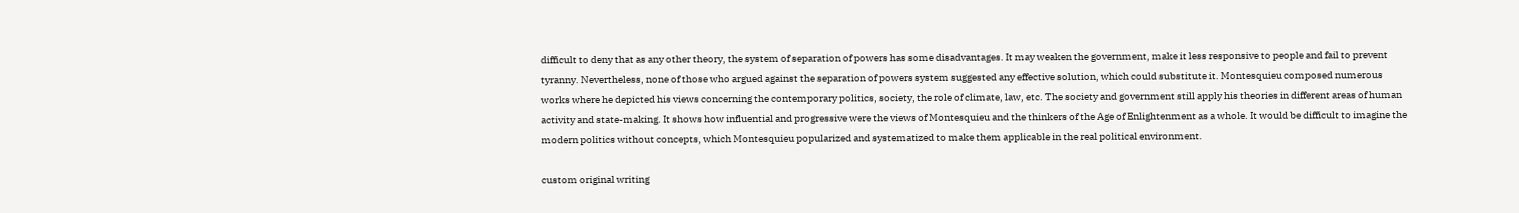difficult to deny that as any other theory, the system of separation of powers has some disadvantages. It may weaken the government, make it less responsive to people and fail to prevent tyranny. Nevertheless, none of those who argued against the separation of powers system suggested any effective solution, which could substitute it. Montesquieu composed numerous works where he depicted his views concerning the contemporary politics, society, the role of climate, law, etc. The society and government still apply his theories in different areas of human activity and state-making. It shows how influential and progressive were the views of Montesquieu and the thinkers of the Age of Enlightenment as a whole. It would be difficult to imagine the modern politics without concepts, which Montesquieu popularized and systematized to make them applicable in the real political environment.

custom original writing